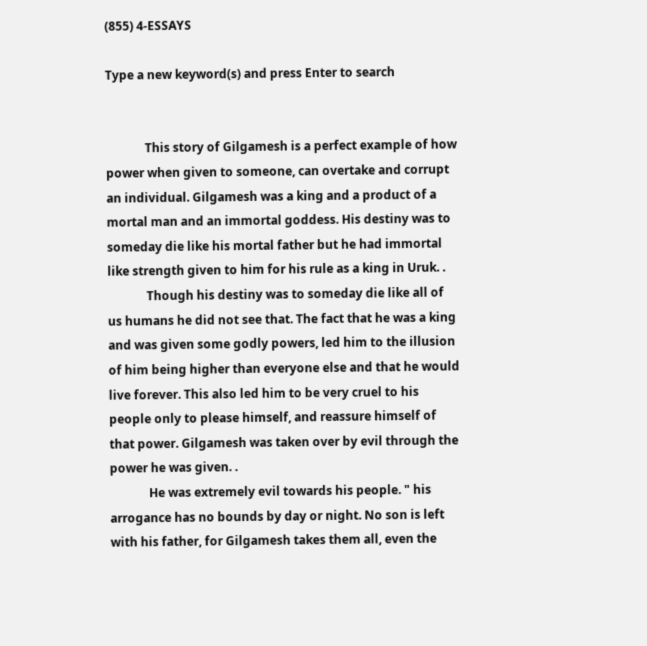(855) 4-ESSAYS

Type a new keyword(s) and press Enter to search


             This story of Gilgamesh is a perfect example of how power when given to someone, can overtake and corrupt an individual. Gilgamesh was a king and a product of a mortal man and an immortal goddess. His destiny was to someday die like his mortal father but he had immortal like strength given to him for his rule as a king in Uruk. .
             Though his destiny was to someday die like all of us humans he did not see that. The fact that he was a king and was given some godly powers, led him to the illusion of him being higher than everyone else and that he would live forever. This also led him to be very cruel to his people only to please himself, and reassure himself of that power. Gilgamesh was taken over by evil through the power he was given. .
             He was extremely evil towards his people. " his arrogance has no bounds by day or night. No son is left with his father, for Gilgamesh takes them all, even the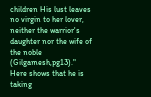children His lust leaves no virgin to her lover, neither the warrior's daughter nor the wife of the noble (Gilgamesh,pg13)." Here shows that he is taking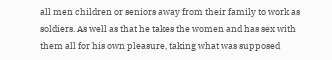all men children or seniors away from their family to work as soldiers. As well as that he takes the women and has sex with them all for his own pleasure, taking what was supposed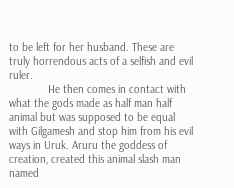to be left for her husband. These are truly horrendous acts of a selfish and evil ruler.
             He then comes in contact with what the gods made as half man half animal but was supposed to be equal with Gilgamesh and stop him from his evil ways in Uruk. Aruru the goddess of creation, created this animal slash man named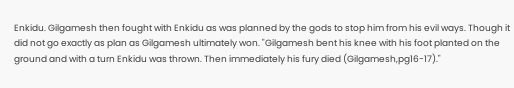Enkidu. Gilgamesh then fought with Enkidu as was planned by the gods to stop him from his evil ways. Though it did not go exactly as plan as Gilgamesh ultimately won. "Gilgamesh bent his knee with his foot planted on the ground and with a turn Enkidu was thrown. Then immediately his fury died (Gilgamesh,pg16-17)."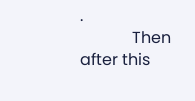.
             Then after this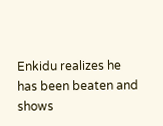Enkidu realizes he has been beaten and shows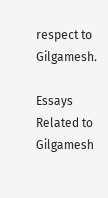respect to Gilgamesh.

Essays Related to Gilgamesh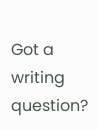Got a writing question?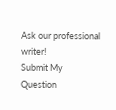Ask our professional writer!
Submit My Question